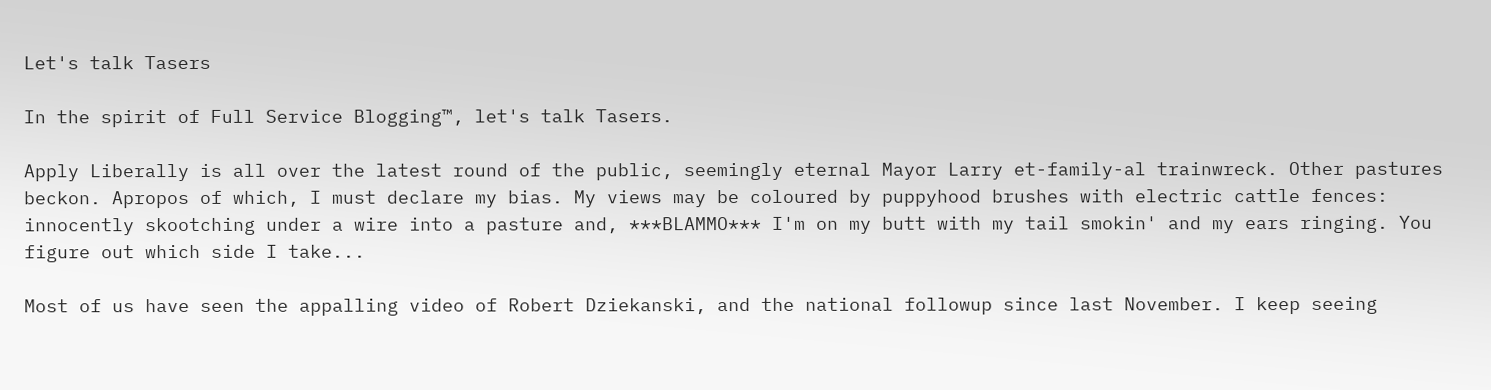Let's talk Tasers

In the spirit of Full Service Blogging™, let's talk Tasers.

Apply Liberally is all over the latest round of the public, seemingly eternal Mayor Larry et-family-al trainwreck. Other pastures beckon. Apropos of which, I must declare my bias. My views may be coloured by puppyhood brushes with electric cattle fences: innocently skootching under a wire into a pasture and, ***BLAMMO*** I'm on my butt with my tail smokin' and my ears ringing. You figure out which side I take...

Most of us have seen the appalling video of Robert Dziekanski, and the national followup since last November. I keep seeing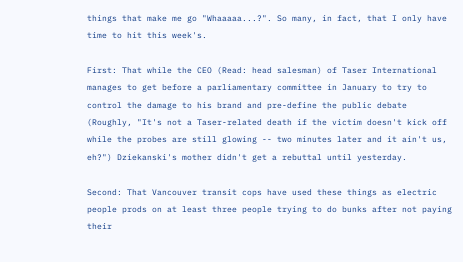things that make me go "Whaaaaa...?". So many, in fact, that I only have time to hit this week's.

First: That while the CEO (Read: head salesman) of Taser International manages to get before a parliamentary committee in January to try to control the damage to his brand and pre-define the public debate (Roughly, "It's not a Taser-related death if the victim doesn't kick off while the probes are still glowing -- two minutes later and it ain't us, eh?") Dziekanski's mother didn't get a rebuttal until yesterday.

Second: That Vancouver transit cops have used these things as electric people prods on at least three people trying to do bunks after not paying their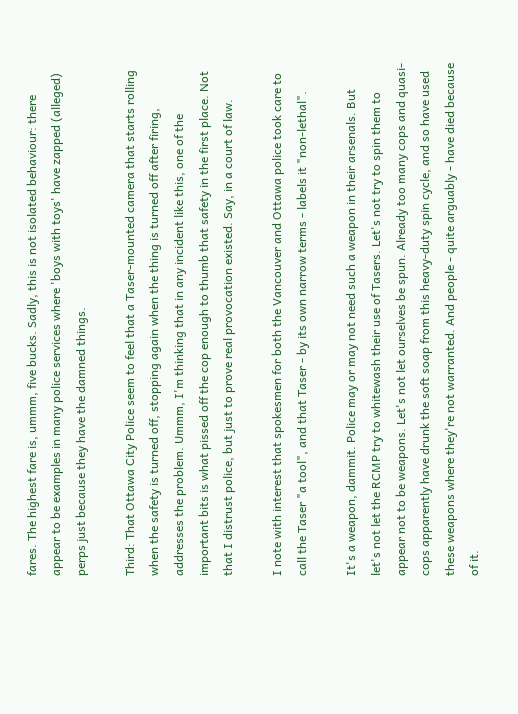fares. The highest fare is, ummm, five bucks. Sadly, this is not isolated behaviour: there appear to be examples in many police services where 'boys with toys' have zapped (alleged) perps just because they have the damned things.

Third: That Ottawa City Police seem to feel that a Taser-mounted camera that starts rolling when the safety is turned off, stopping again when the thing is turned off after firing, addresses the problem. Ummm, I'm thinking that in any incident like this, one of the important bits is what pissed off the cop enough to thumb that safety in the first place. Not that I distrust police, but just to prove real provocation existed. Say, in a court of law.

I note with interest that spokesmen for both the Vancouver and Ottawa police took care to call the Taser "a tool", and that Taser - by its own narrow terms - labels it "non-lethal".

It's a weapon, dammit. Police may or may not need such a weapon in their arsenals. But let's not let the RCMP try to whitewash their use of Tasers. Let's not try to spin them to appear not to be weapons. Let's not let ourselves be spun. Already too many cops and quasi-cops apparently have drunk the soft soap from this heavy-duty spin cycle, and so have used these weapons where they're not warranted. And people - quite arguably - have died because of it.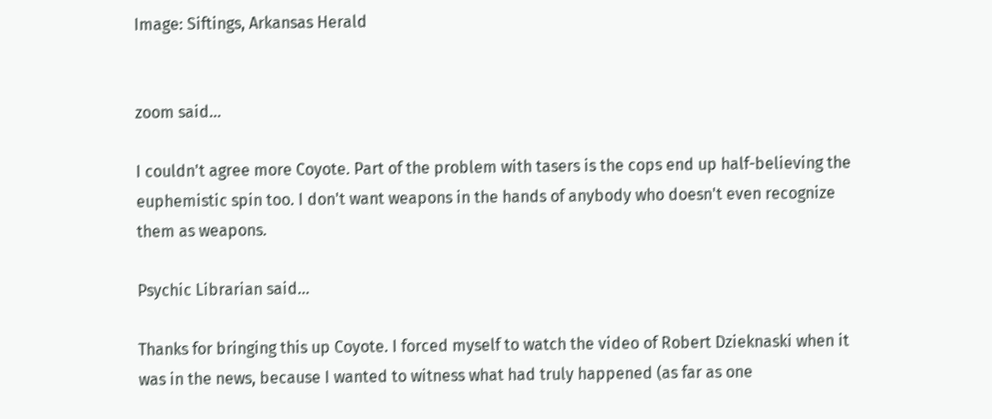Image: Siftings, Arkansas Herald


zoom said...

I couldn't agree more Coyote. Part of the problem with tasers is the cops end up half-believing the euphemistic spin too. I don't want weapons in the hands of anybody who doesn't even recognize them as weapons.

Psychic Librarian said...

Thanks for bringing this up Coyote. I forced myself to watch the video of Robert Dzieknaski when it was in the news, because I wanted to witness what had truly happened (as far as one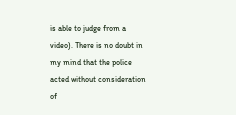is able to judge from a video). There is no doubt in my mind that the police acted without consideration of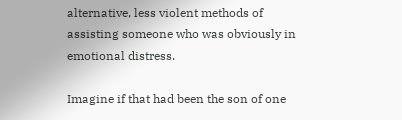alternative, less violent methods of assisting someone who was obviously in emotional distress.

Imagine if that had been the son of one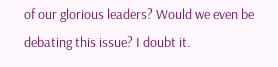of our glorious leaders? Would we even be debating this issue? I doubt it.